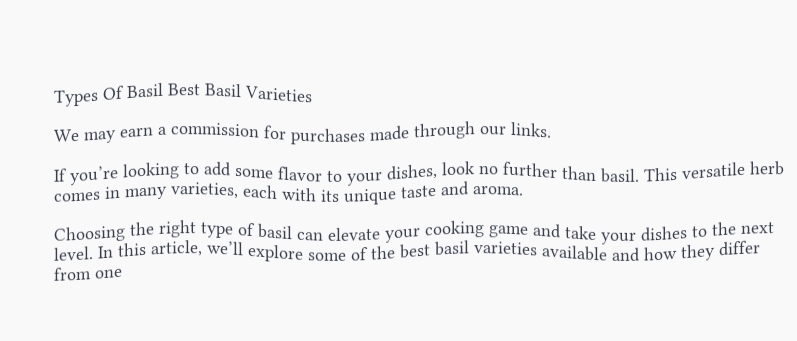Types Of Basil Best Basil Varieties

We may earn a commission for purchases made through our links.

If you’re looking to add some flavor to your dishes, look no further than basil. This versatile herb comes in many varieties, each with its unique taste and aroma.

Choosing the right type of basil can elevate your cooking game and take your dishes to the next level. In this article, we’ll explore some of the best basil varieties available and how they differ from one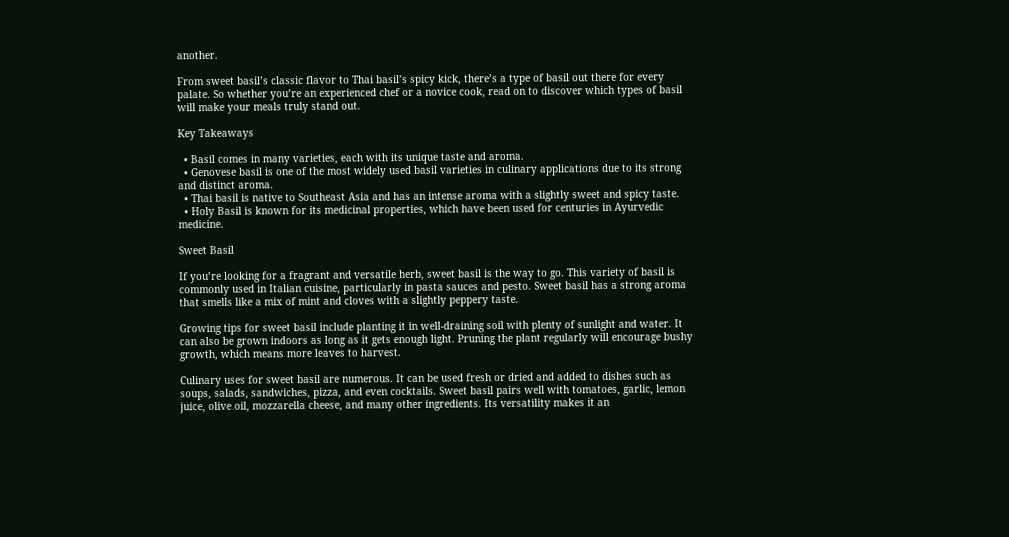another.

From sweet basil’s classic flavor to Thai basil’s spicy kick, there’s a type of basil out there for every palate. So whether you’re an experienced chef or a novice cook, read on to discover which types of basil will make your meals truly stand out.

Key Takeaways

  • Basil comes in many varieties, each with its unique taste and aroma.
  • Genovese basil is one of the most widely used basil varieties in culinary applications due to its strong and distinct aroma.
  • Thai basil is native to Southeast Asia and has an intense aroma with a slightly sweet and spicy taste.
  • Holy Basil is known for its medicinal properties, which have been used for centuries in Ayurvedic medicine.

Sweet Basil

If you’re looking for a fragrant and versatile herb, sweet basil is the way to go. This variety of basil is commonly used in Italian cuisine, particularly in pasta sauces and pesto. Sweet basil has a strong aroma that smells like a mix of mint and cloves with a slightly peppery taste.

Growing tips for sweet basil include planting it in well-draining soil with plenty of sunlight and water. It can also be grown indoors as long as it gets enough light. Pruning the plant regularly will encourage bushy growth, which means more leaves to harvest.

Culinary uses for sweet basil are numerous. It can be used fresh or dried and added to dishes such as soups, salads, sandwiches, pizza, and even cocktails. Sweet basil pairs well with tomatoes, garlic, lemon juice, olive oil, mozzarella cheese, and many other ingredients. Its versatility makes it an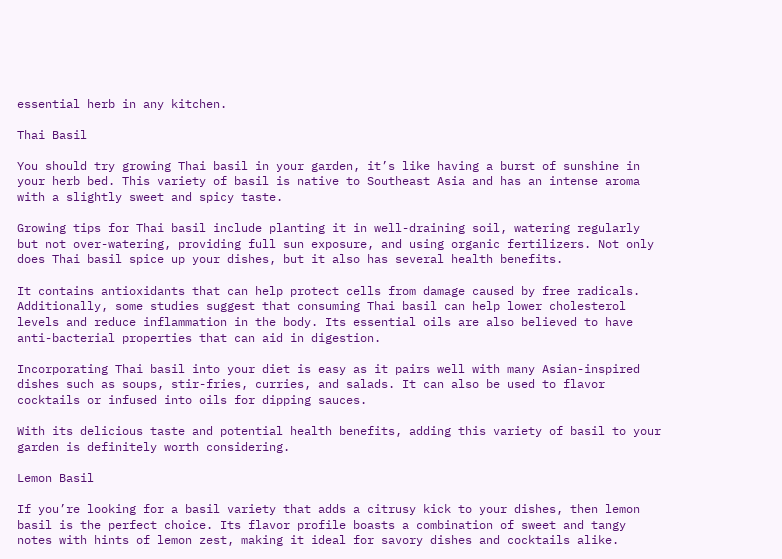essential herb in any kitchen.

Thai Basil

You should try growing Thai basil in your garden, it’s like having a burst of sunshine in your herb bed. This variety of basil is native to Southeast Asia and has an intense aroma with a slightly sweet and spicy taste.

Growing tips for Thai basil include planting it in well-draining soil, watering regularly but not over-watering, providing full sun exposure, and using organic fertilizers. Not only does Thai basil spice up your dishes, but it also has several health benefits.

It contains antioxidants that can help protect cells from damage caused by free radicals. Additionally, some studies suggest that consuming Thai basil can help lower cholesterol levels and reduce inflammation in the body. Its essential oils are also believed to have anti-bacterial properties that can aid in digestion.

Incorporating Thai basil into your diet is easy as it pairs well with many Asian-inspired dishes such as soups, stir-fries, curries, and salads. It can also be used to flavor cocktails or infused into oils for dipping sauces.

With its delicious taste and potential health benefits, adding this variety of basil to your garden is definitely worth considering.

Lemon Basil

If you’re looking for a basil variety that adds a citrusy kick to your dishes, then lemon basil is the perfect choice. Its flavor profile boasts a combination of sweet and tangy notes with hints of lemon zest, making it ideal for savory dishes and cocktails alike.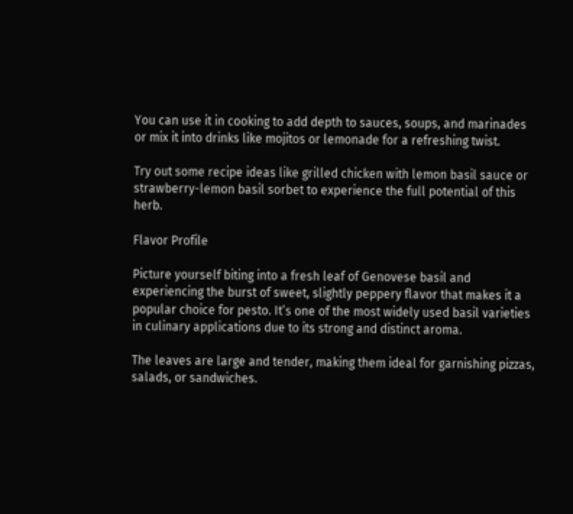You can use it in cooking to add depth to sauces, soups, and marinades or mix it into drinks like mojitos or lemonade for a refreshing twist.

Try out some recipe ideas like grilled chicken with lemon basil sauce or strawberry-lemon basil sorbet to experience the full potential of this herb.

Flavor Profile

Picture yourself biting into a fresh leaf of Genovese basil and experiencing the burst of sweet, slightly peppery flavor that makes it a popular choice for pesto. It’s one of the most widely used basil varieties in culinary applications due to its strong and distinct aroma.

The leaves are large and tender, making them ideal for garnishing pizzas, salads, or sandwiches.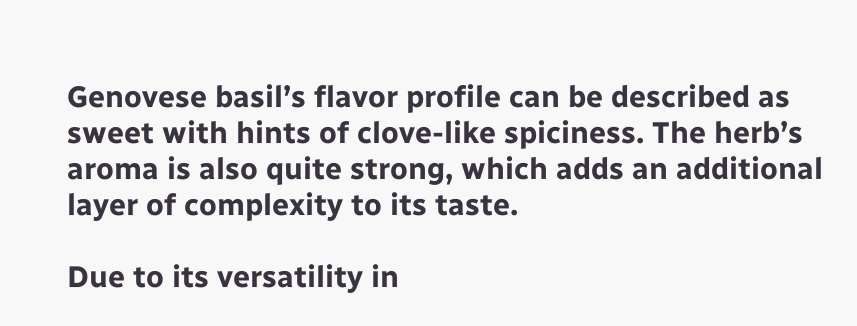Genovese basil’s flavor profile can be described as sweet with hints of clove-like spiciness. The herb’s aroma is also quite strong, which adds an additional layer of complexity to its taste.

Due to its versatility in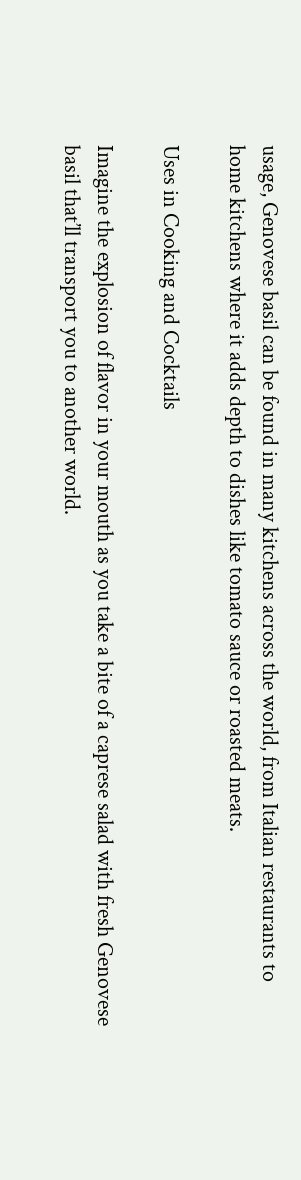usage, Genovese basil can be found in many kitchens across the world, from Italian restaurants to home kitchens where it adds depth to dishes like tomato sauce or roasted meats.

Uses in Cooking and Cocktails

Imagine the explosion of flavor in your mouth as you take a bite of a caprese salad with fresh Genovese basil that’ll transport you to another world.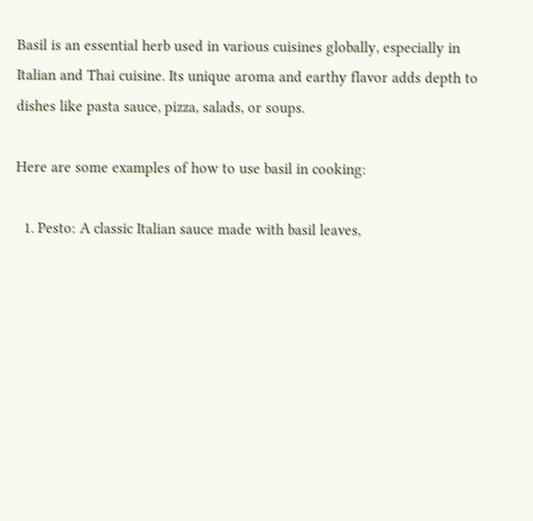Basil is an essential herb used in various cuisines globally, especially in Italian and Thai cuisine. Its unique aroma and earthy flavor adds depth to dishes like pasta sauce, pizza, salads, or soups.

Here are some examples of how to use basil in cooking:

  1. Pesto: A classic Italian sauce made with basil leaves,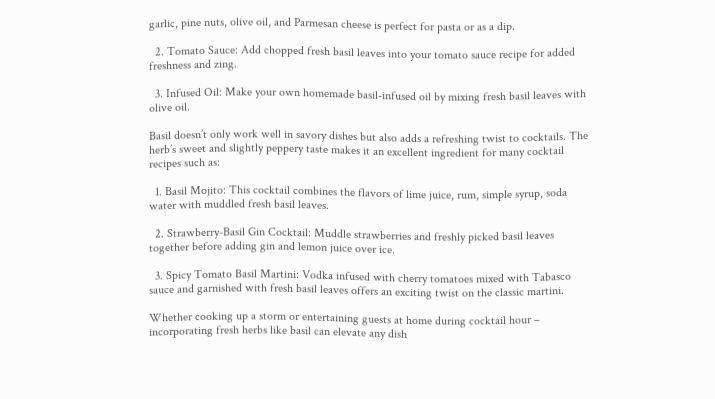garlic, pine nuts, olive oil, and Parmesan cheese is perfect for pasta or as a dip.

  2. Tomato Sauce: Add chopped fresh basil leaves into your tomato sauce recipe for added freshness and zing.

  3. Infused Oil: Make your own homemade basil-infused oil by mixing fresh basil leaves with olive oil.

Basil doesn’t only work well in savory dishes but also adds a refreshing twist to cocktails. The herb’s sweet and slightly peppery taste makes it an excellent ingredient for many cocktail recipes such as:

  1. Basil Mojito: This cocktail combines the flavors of lime juice, rum, simple syrup, soda water with muddled fresh basil leaves.

  2. Strawberry-Basil Gin Cocktail: Muddle strawberries and freshly picked basil leaves together before adding gin and lemon juice over ice.

  3. Spicy Tomato Basil Martini: Vodka infused with cherry tomatoes mixed with Tabasco sauce and garnished with fresh basil leaves offers an exciting twist on the classic martini.

Whether cooking up a storm or entertaining guests at home during cocktail hour – incorporating fresh herbs like basil can elevate any dish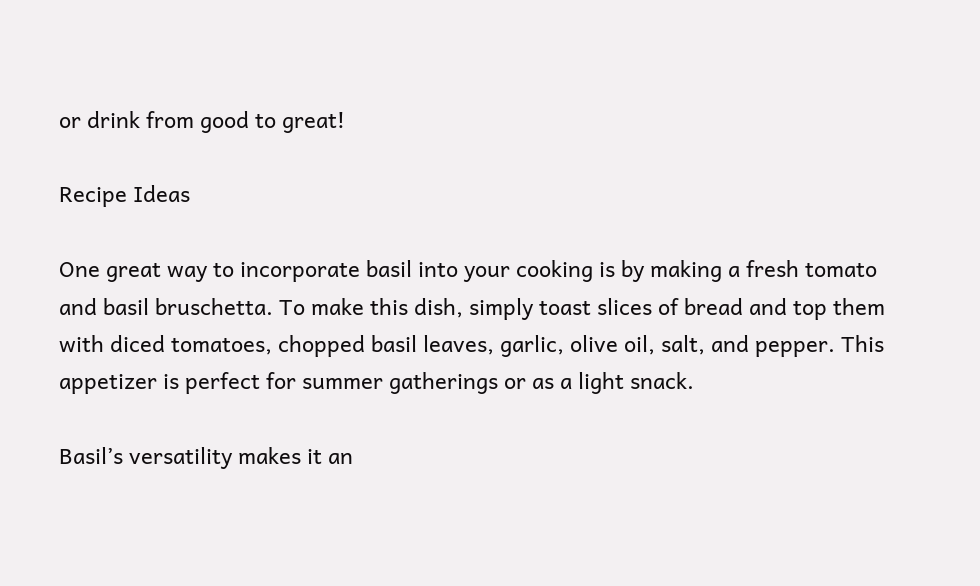or drink from good to great!

Recipe Ideas

One great way to incorporate basil into your cooking is by making a fresh tomato and basil bruschetta. To make this dish, simply toast slices of bread and top them with diced tomatoes, chopped basil leaves, garlic, olive oil, salt, and pepper. This appetizer is perfect for summer gatherings or as a light snack.

Basil’s versatility makes it an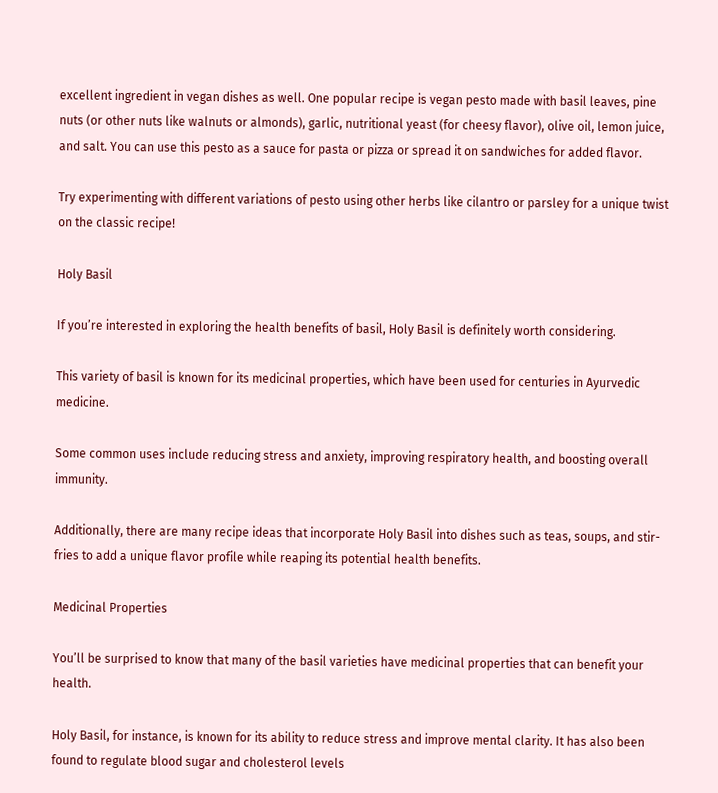excellent ingredient in vegan dishes as well. One popular recipe is vegan pesto made with basil leaves, pine nuts (or other nuts like walnuts or almonds), garlic, nutritional yeast (for cheesy flavor), olive oil, lemon juice, and salt. You can use this pesto as a sauce for pasta or pizza or spread it on sandwiches for added flavor.

Try experimenting with different variations of pesto using other herbs like cilantro or parsley for a unique twist on the classic recipe!

Holy Basil

If you’re interested in exploring the health benefits of basil, Holy Basil is definitely worth considering.

This variety of basil is known for its medicinal properties, which have been used for centuries in Ayurvedic medicine.

Some common uses include reducing stress and anxiety, improving respiratory health, and boosting overall immunity.

Additionally, there are many recipe ideas that incorporate Holy Basil into dishes such as teas, soups, and stir-fries to add a unique flavor profile while reaping its potential health benefits.

Medicinal Properties

You’ll be surprised to know that many of the basil varieties have medicinal properties that can benefit your health.

Holy Basil, for instance, is known for its ability to reduce stress and improve mental clarity. It has also been found to regulate blood sugar and cholesterol levels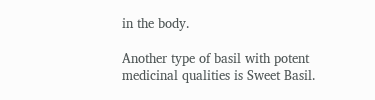in the body.

Another type of basil with potent medicinal qualities is Sweet Basil.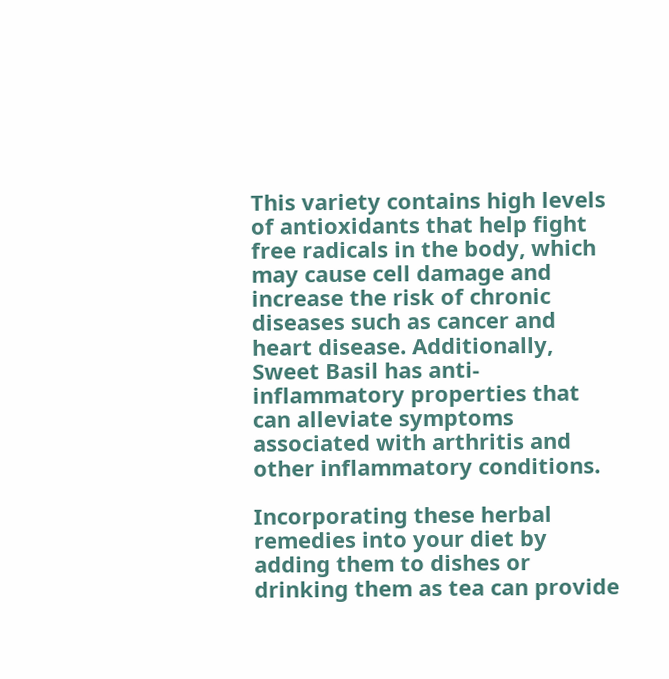This variety contains high levels of antioxidants that help fight free radicals in the body, which may cause cell damage and increase the risk of chronic diseases such as cancer and heart disease. Additionally, Sweet Basil has anti-inflammatory properties that can alleviate symptoms associated with arthritis and other inflammatory conditions.

Incorporating these herbal remedies into your diet by adding them to dishes or drinking them as tea can provide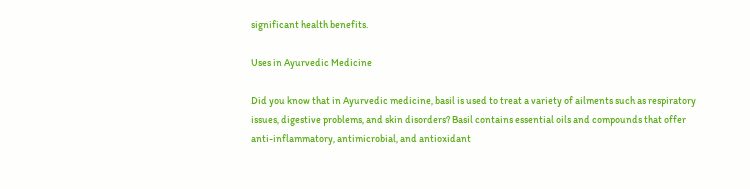significant health benefits.

Uses in Ayurvedic Medicine

Did you know that in Ayurvedic medicine, basil is used to treat a variety of ailments such as respiratory issues, digestive problems, and skin disorders? Basil contains essential oils and compounds that offer anti-inflammatory, antimicrobial, and antioxidant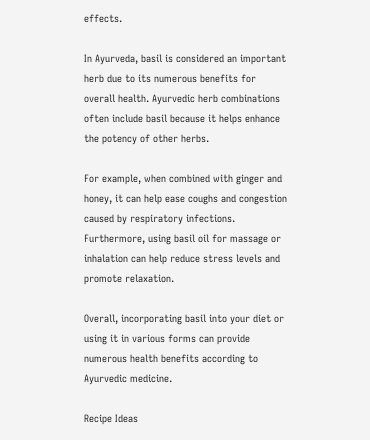effects.

In Ayurveda, basil is considered an important herb due to its numerous benefits for overall health. Ayurvedic herb combinations often include basil because it helps enhance the potency of other herbs.

For example, when combined with ginger and honey, it can help ease coughs and congestion caused by respiratory infections. Furthermore, using basil oil for massage or inhalation can help reduce stress levels and promote relaxation.

Overall, incorporating basil into your diet or using it in various forms can provide numerous health benefits according to Ayurvedic medicine.

Recipe Ideas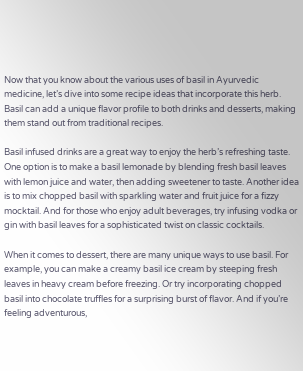Now that you know about the various uses of basil in Ayurvedic medicine, let’s dive into some recipe ideas that incorporate this herb. Basil can add a unique flavor profile to both drinks and desserts, making them stand out from traditional recipes.

Basil infused drinks are a great way to enjoy the herb’s refreshing taste. One option is to make a basil lemonade by blending fresh basil leaves with lemon juice and water, then adding sweetener to taste. Another idea is to mix chopped basil with sparkling water and fruit juice for a fizzy mocktail. And for those who enjoy adult beverages, try infusing vodka or gin with basil leaves for a sophisticated twist on classic cocktails.

When it comes to dessert, there are many unique ways to use basil. For example, you can make a creamy basil ice cream by steeping fresh leaves in heavy cream before freezing. Or try incorporating chopped basil into chocolate truffles for a surprising burst of flavor. And if you’re feeling adventurous,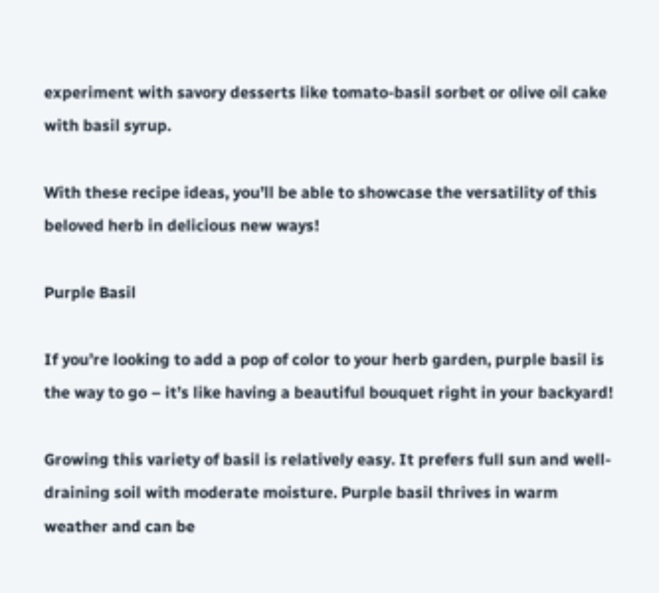experiment with savory desserts like tomato-basil sorbet or olive oil cake with basil syrup.

With these recipe ideas, you’ll be able to showcase the versatility of this beloved herb in delicious new ways!

Purple Basil

If you’re looking to add a pop of color to your herb garden, purple basil is the way to go – it’s like having a beautiful bouquet right in your backyard!

Growing this variety of basil is relatively easy. It prefers full sun and well-draining soil with moderate moisture. Purple basil thrives in warm weather and can be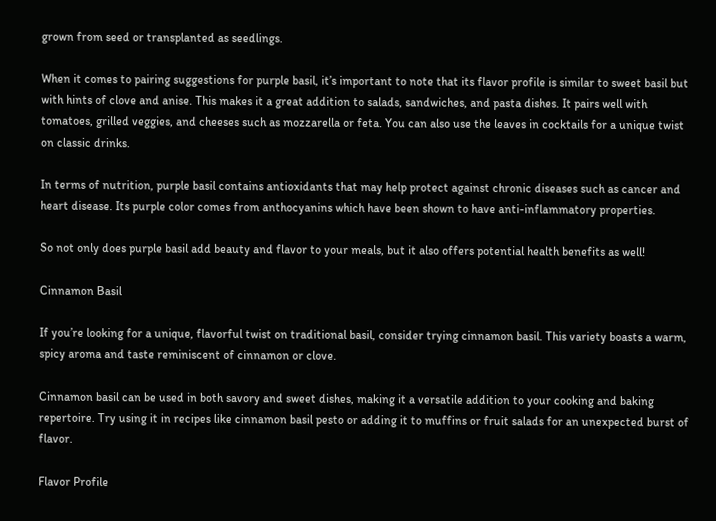grown from seed or transplanted as seedlings.

When it comes to pairing suggestions for purple basil, it’s important to note that its flavor profile is similar to sweet basil but with hints of clove and anise. This makes it a great addition to salads, sandwiches, and pasta dishes. It pairs well with tomatoes, grilled veggies, and cheeses such as mozzarella or feta. You can also use the leaves in cocktails for a unique twist on classic drinks.

In terms of nutrition, purple basil contains antioxidants that may help protect against chronic diseases such as cancer and heart disease. Its purple color comes from anthocyanins which have been shown to have anti-inflammatory properties.

So not only does purple basil add beauty and flavor to your meals, but it also offers potential health benefits as well!

Cinnamon Basil

If you’re looking for a unique, flavorful twist on traditional basil, consider trying cinnamon basil. This variety boasts a warm, spicy aroma and taste reminiscent of cinnamon or clove.

Cinnamon basil can be used in both savory and sweet dishes, making it a versatile addition to your cooking and baking repertoire. Try using it in recipes like cinnamon basil pesto or adding it to muffins or fruit salads for an unexpected burst of flavor.

Flavor Profile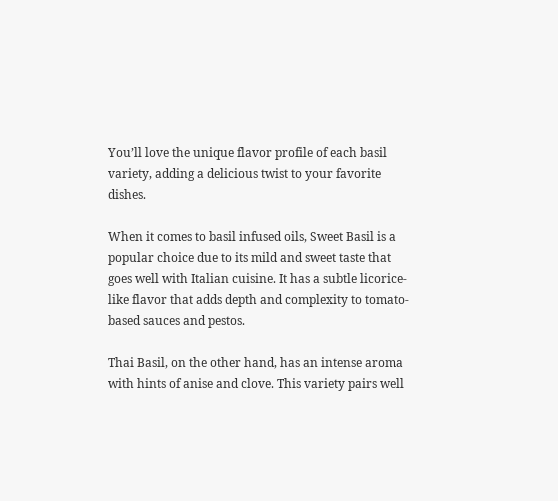You’ll love the unique flavor profile of each basil variety, adding a delicious twist to your favorite dishes.

When it comes to basil infused oils, Sweet Basil is a popular choice due to its mild and sweet taste that goes well with Italian cuisine. It has a subtle licorice-like flavor that adds depth and complexity to tomato-based sauces and pestos.

Thai Basil, on the other hand, has an intense aroma with hints of anise and clove. This variety pairs well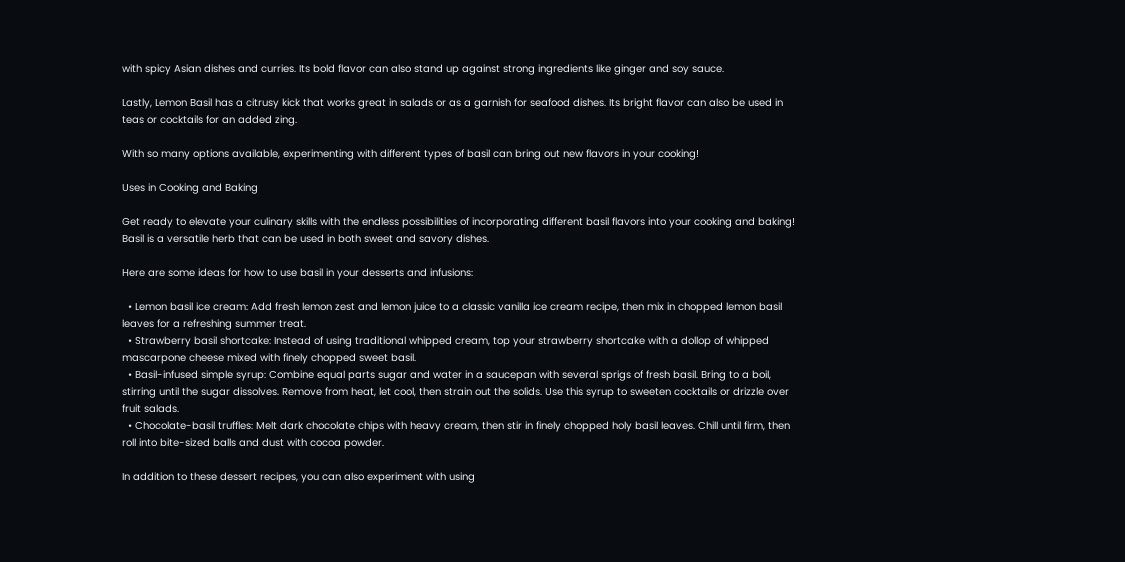with spicy Asian dishes and curries. Its bold flavor can also stand up against strong ingredients like ginger and soy sauce.

Lastly, Lemon Basil has a citrusy kick that works great in salads or as a garnish for seafood dishes. Its bright flavor can also be used in teas or cocktails for an added zing.

With so many options available, experimenting with different types of basil can bring out new flavors in your cooking!

Uses in Cooking and Baking

Get ready to elevate your culinary skills with the endless possibilities of incorporating different basil flavors into your cooking and baking! Basil is a versatile herb that can be used in both sweet and savory dishes.

Here are some ideas for how to use basil in your desserts and infusions:

  • Lemon basil ice cream: Add fresh lemon zest and lemon juice to a classic vanilla ice cream recipe, then mix in chopped lemon basil leaves for a refreshing summer treat.
  • Strawberry basil shortcake: Instead of using traditional whipped cream, top your strawberry shortcake with a dollop of whipped mascarpone cheese mixed with finely chopped sweet basil.
  • Basil-infused simple syrup: Combine equal parts sugar and water in a saucepan with several sprigs of fresh basil. Bring to a boil, stirring until the sugar dissolves. Remove from heat, let cool, then strain out the solids. Use this syrup to sweeten cocktails or drizzle over fruit salads.
  • Chocolate-basil truffles: Melt dark chocolate chips with heavy cream, then stir in finely chopped holy basil leaves. Chill until firm, then roll into bite-sized balls and dust with cocoa powder.

In addition to these dessert recipes, you can also experiment with using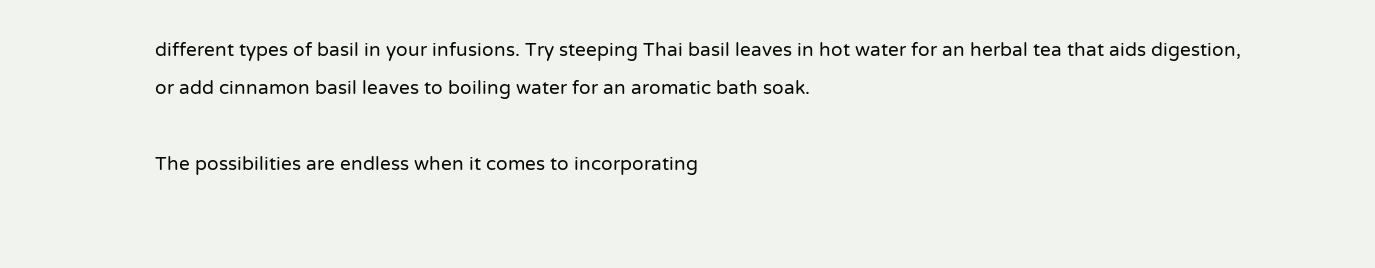different types of basil in your infusions. Try steeping Thai basil leaves in hot water for an herbal tea that aids digestion, or add cinnamon basil leaves to boiling water for an aromatic bath soak.

The possibilities are endless when it comes to incorporating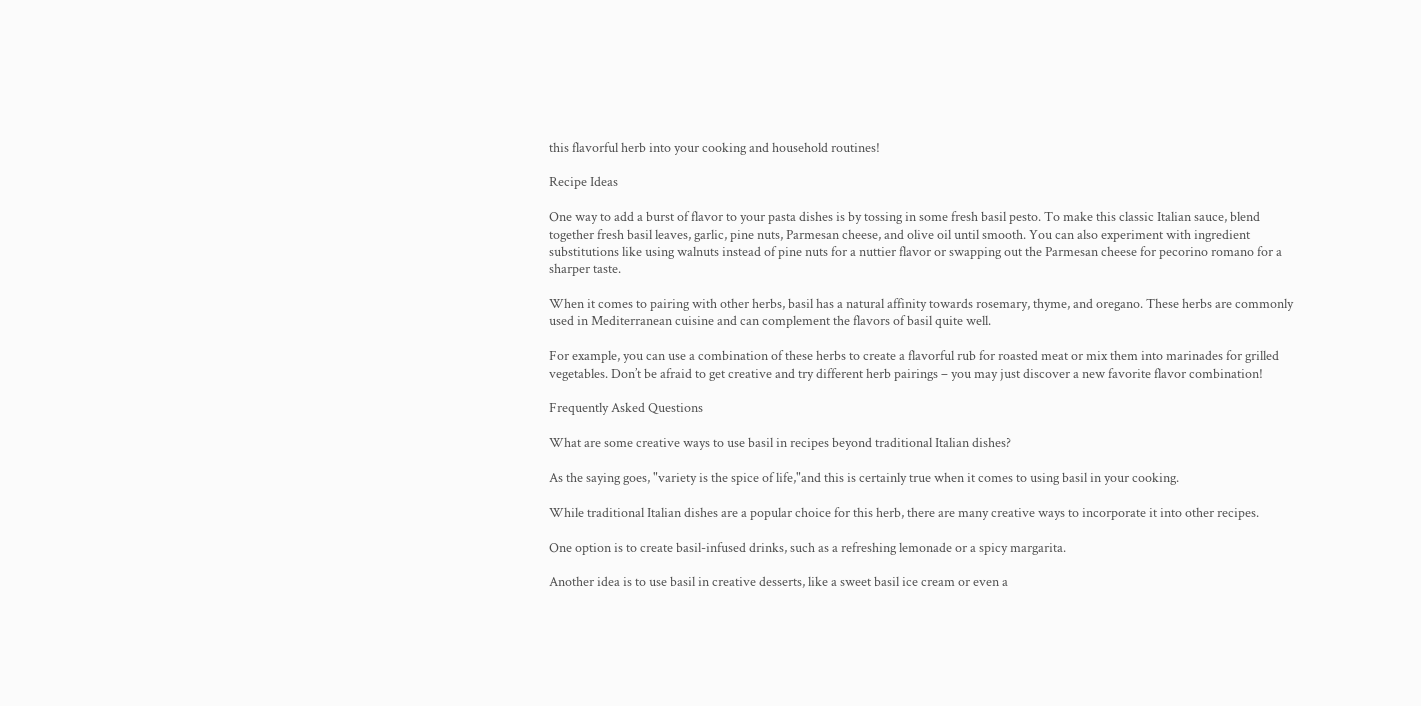this flavorful herb into your cooking and household routines!

Recipe Ideas

One way to add a burst of flavor to your pasta dishes is by tossing in some fresh basil pesto. To make this classic Italian sauce, blend together fresh basil leaves, garlic, pine nuts, Parmesan cheese, and olive oil until smooth. You can also experiment with ingredient substitutions like using walnuts instead of pine nuts for a nuttier flavor or swapping out the Parmesan cheese for pecorino romano for a sharper taste.

When it comes to pairing with other herbs, basil has a natural affinity towards rosemary, thyme, and oregano. These herbs are commonly used in Mediterranean cuisine and can complement the flavors of basil quite well.

For example, you can use a combination of these herbs to create a flavorful rub for roasted meat or mix them into marinades for grilled vegetables. Don’t be afraid to get creative and try different herb pairings – you may just discover a new favorite flavor combination!

Frequently Asked Questions

What are some creative ways to use basil in recipes beyond traditional Italian dishes?

As the saying goes, "variety is the spice of life,"and this is certainly true when it comes to using basil in your cooking.

While traditional Italian dishes are a popular choice for this herb, there are many creative ways to incorporate it into other recipes.

One option is to create basil-infused drinks, such as a refreshing lemonade or a spicy margarita.

Another idea is to use basil in creative desserts, like a sweet basil ice cream or even a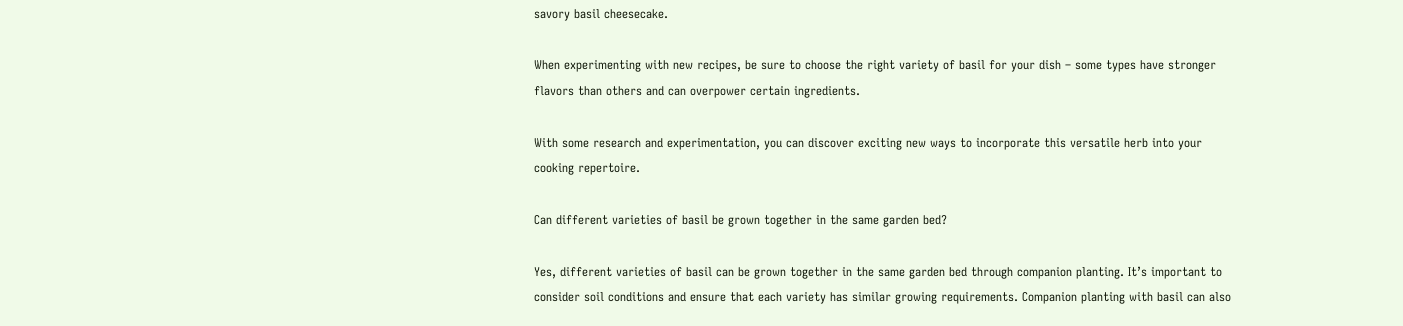savory basil cheesecake.

When experimenting with new recipes, be sure to choose the right variety of basil for your dish – some types have stronger flavors than others and can overpower certain ingredients.

With some research and experimentation, you can discover exciting new ways to incorporate this versatile herb into your cooking repertoire.

Can different varieties of basil be grown together in the same garden bed?

Yes, different varieties of basil can be grown together in the same garden bed through companion planting. It’s important to consider soil conditions and ensure that each variety has similar growing requirements. Companion planting with basil can also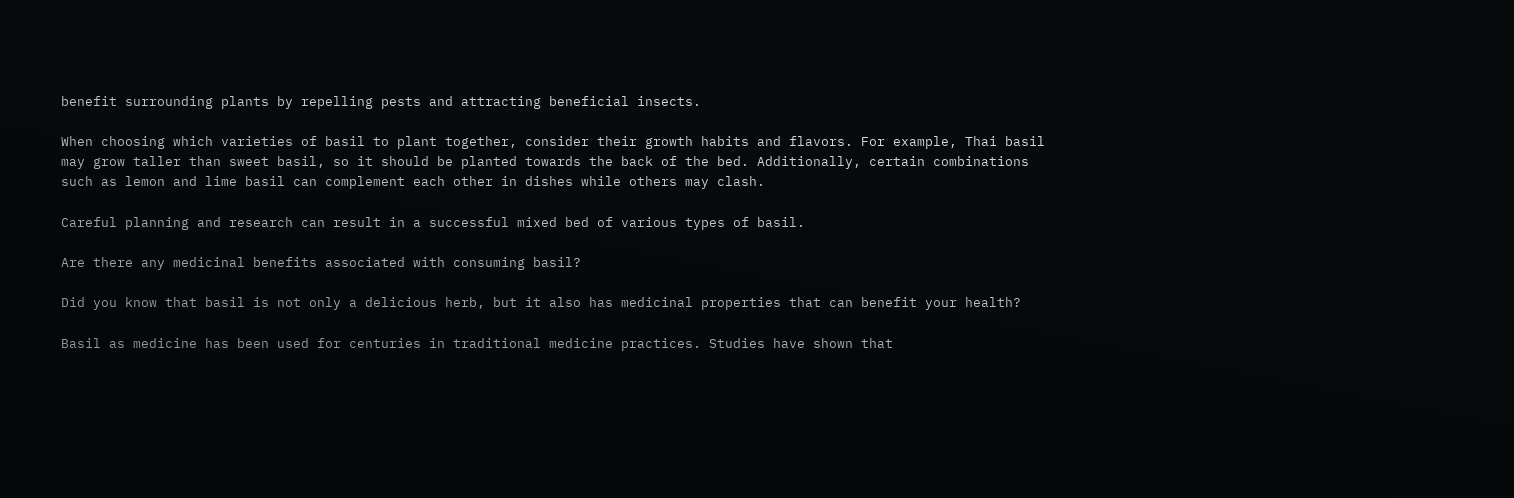benefit surrounding plants by repelling pests and attracting beneficial insects.

When choosing which varieties of basil to plant together, consider their growth habits and flavors. For example, Thai basil may grow taller than sweet basil, so it should be planted towards the back of the bed. Additionally, certain combinations such as lemon and lime basil can complement each other in dishes while others may clash.

Careful planning and research can result in a successful mixed bed of various types of basil.

Are there any medicinal benefits associated with consuming basil?

Did you know that basil is not only a delicious herb, but it also has medicinal properties that can benefit your health?

Basil as medicine has been used for centuries in traditional medicine practices. Studies have shown that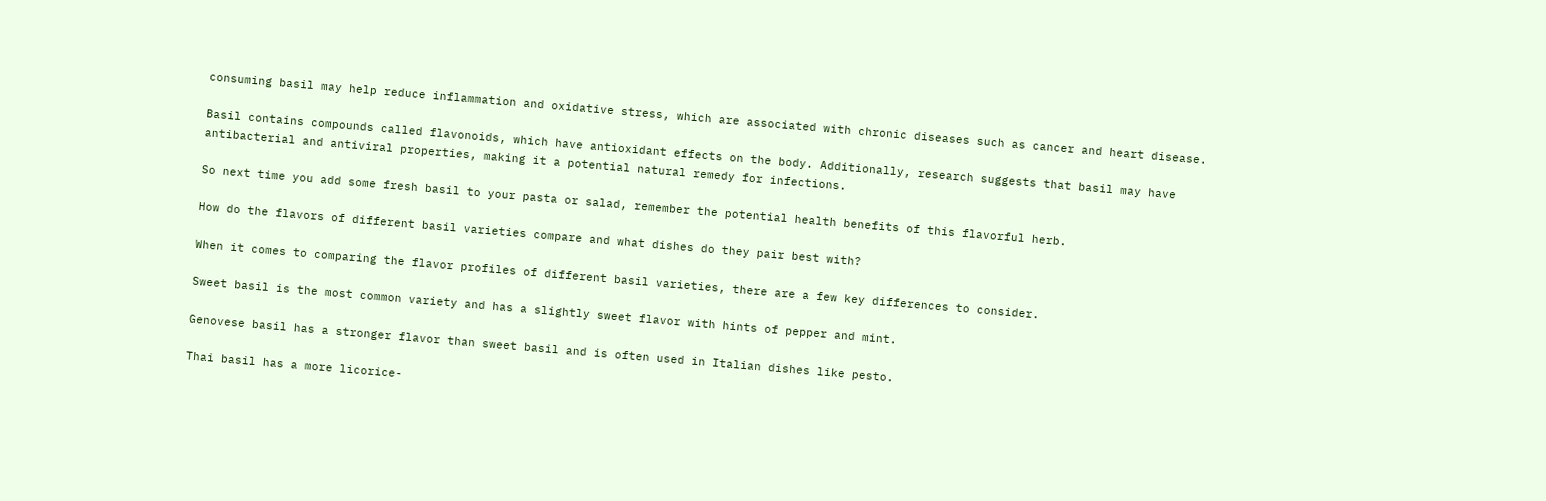consuming basil may help reduce inflammation and oxidative stress, which are associated with chronic diseases such as cancer and heart disease.

Basil contains compounds called flavonoids, which have antioxidant effects on the body. Additionally, research suggests that basil may have antibacterial and antiviral properties, making it a potential natural remedy for infections.

So next time you add some fresh basil to your pasta or salad, remember the potential health benefits of this flavorful herb.

How do the flavors of different basil varieties compare and what dishes do they pair best with?

When it comes to comparing the flavor profiles of different basil varieties, there are a few key differences to consider.

Sweet basil is the most common variety and has a slightly sweet flavor with hints of pepper and mint.

Genovese basil has a stronger flavor than sweet basil and is often used in Italian dishes like pesto.

Thai basil has a more licorice-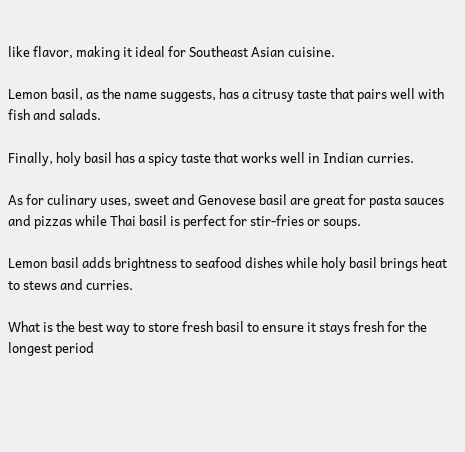like flavor, making it ideal for Southeast Asian cuisine.

Lemon basil, as the name suggests, has a citrusy taste that pairs well with fish and salads.

Finally, holy basil has a spicy taste that works well in Indian curries.

As for culinary uses, sweet and Genovese basil are great for pasta sauces and pizzas while Thai basil is perfect for stir-fries or soups.

Lemon basil adds brightness to seafood dishes while holy basil brings heat to stews and curries.

What is the best way to store fresh basil to ensure it stays fresh for the longest period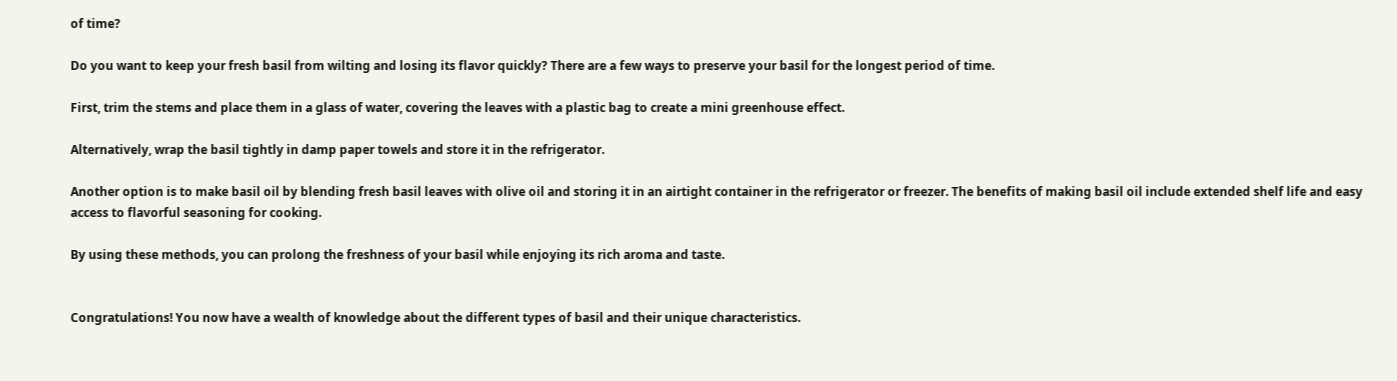of time?

Do you want to keep your fresh basil from wilting and losing its flavor quickly? There are a few ways to preserve your basil for the longest period of time.

First, trim the stems and place them in a glass of water, covering the leaves with a plastic bag to create a mini greenhouse effect.

Alternatively, wrap the basil tightly in damp paper towels and store it in the refrigerator.

Another option is to make basil oil by blending fresh basil leaves with olive oil and storing it in an airtight container in the refrigerator or freezer. The benefits of making basil oil include extended shelf life and easy access to flavorful seasoning for cooking.

By using these methods, you can prolong the freshness of your basil while enjoying its rich aroma and taste.


Congratulations! You now have a wealth of knowledge about the different types of basil and their unique characteristics.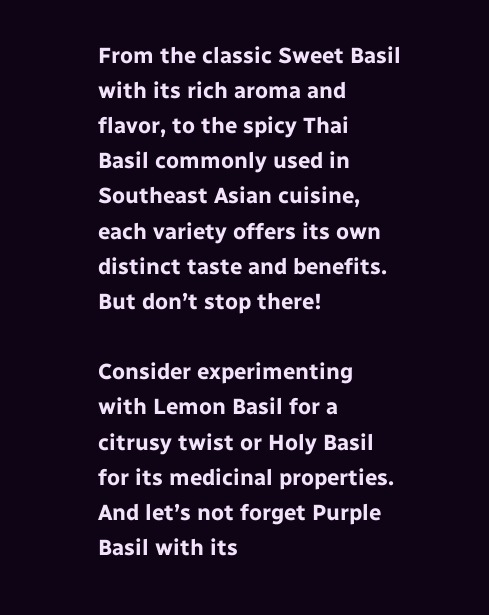From the classic Sweet Basil with its rich aroma and flavor, to the spicy Thai Basil commonly used in Southeast Asian cuisine, each variety offers its own distinct taste and benefits. But don’t stop there!

Consider experimenting with Lemon Basil for a citrusy twist or Holy Basil for its medicinal properties. And let’s not forget Purple Basil with its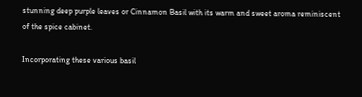stunning deep purple leaves or Cinnamon Basil with its warm and sweet aroma reminiscent of the spice cabinet.

Incorporating these various basil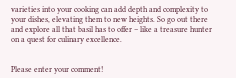varieties into your cooking can add depth and complexity to your dishes, elevating them to new heights. So go out there and explore all that basil has to offer – like a treasure hunter on a quest for culinary excellence.


Please enter your comment!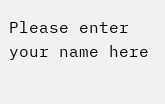Please enter your name here